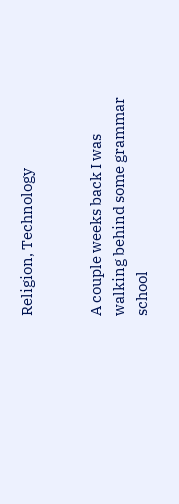Religion, Technology


A couple weeks back I was walking behind some grammar school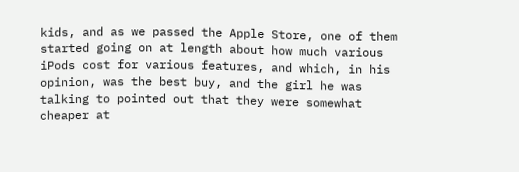kids, and as we passed the Apple Store, one of them started going on at length about how much various iPods cost for various features, and which, in his opinion, was the best buy, and the girl he was talking to pointed out that they were somewhat cheaper at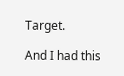Target.

And I had this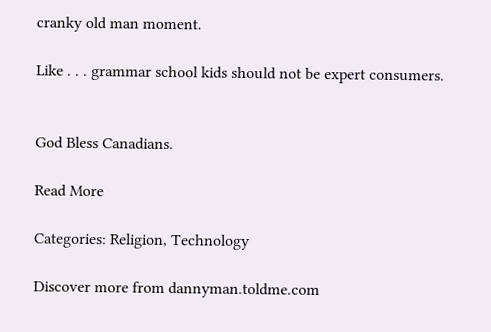cranky old man moment.

Like . . . grammar school kids should not be expert consumers.


God Bless Canadians.

Read More

Categories: Religion, Technology

Discover more from dannyman.toldme.com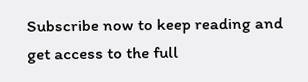Subscribe now to keep reading and get access to the full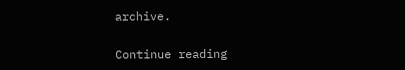archive.

Continue reading